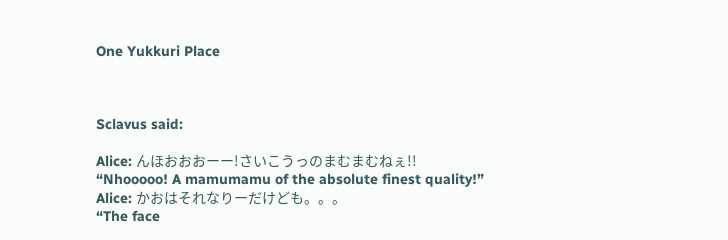One Yukkuri Place



Sclavus said:

Alice: んほおおおーー!さいこうっのまむまむねぇ!!
“Nhooooo! A mamumamu of the absolute finest quality!”
Alice: かおはそれなりーだけども。。。
“The face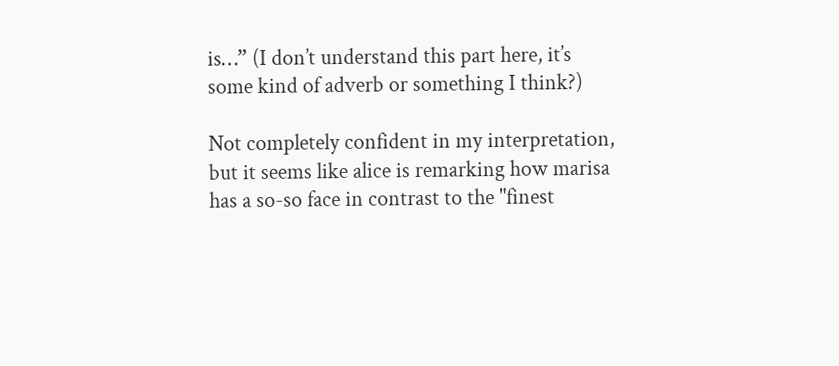is…” (I don’t understand this part here, it’s some kind of adverb or something I think?)

Not completely confident in my interpretation, but it seems like alice is remarking how marisa has a so-so face in contrast to the "finest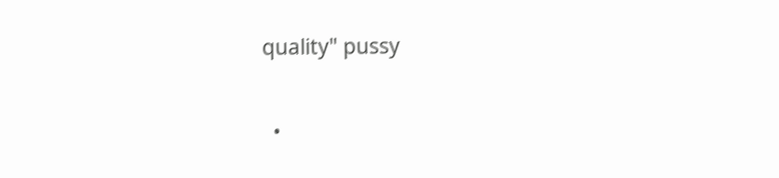quality" pussy

  •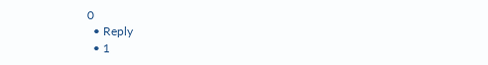0
  • Reply
  • 1